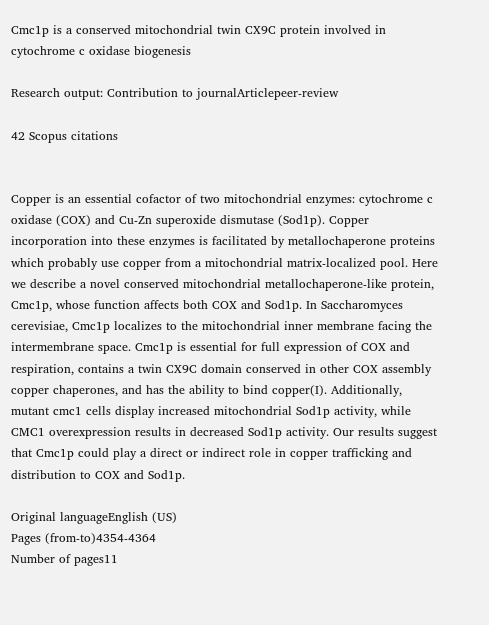Cmc1p is a conserved mitochondrial twin CX9C protein involved in cytochrome c oxidase biogenesis

Research output: Contribution to journalArticlepeer-review

42 Scopus citations


Copper is an essential cofactor of two mitochondrial enzymes: cytochrome c oxidase (COX) and Cu-Zn superoxide dismutase (Sod1p). Copper incorporation into these enzymes is facilitated by metallochaperone proteins which probably use copper from a mitochondrial matrix-localized pool. Here we describe a novel conserved mitochondrial metallochaperone-like protein, Cmc1p, whose function affects both COX and Sod1p. In Saccharomyces cerevisiae, Cmc1p localizes to the mitochondrial inner membrane facing the intermembrane space. Cmc1p is essential for full expression of COX and respiration, contains a twin CX9C domain conserved in other COX assembly copper chaperones, and has the ability to bind copper(I). Additionally, mutant cmc1 cells display increased mitochondrial Sod1p activity, while CMC1 overexpression results in decreased Sod1p activity. Our results suggest that Cmc1p could play a direct or indirect role in copper trafficking and distribution to COX and Sod1p.

Original languageEnglish (US)
Pages (from-to)4354-4364
Number of pages11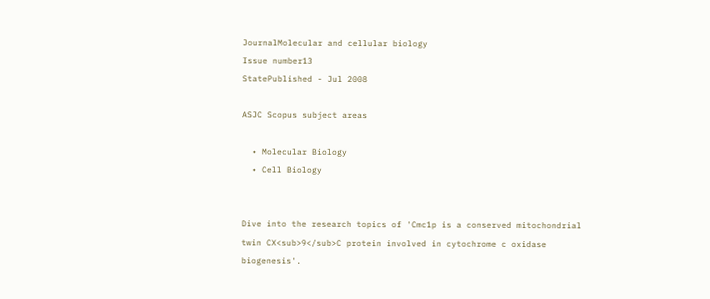JournalMolecular and cellular biology
Issue number13
StatePublished - Jul 2008

ASJC Scopus subject areas

  • Molecular Biology
  • Cell Biology


Dive into the research topics of 'Cmc1p is a conserved mitochondrial twin CX<sub>9</sub>C protein involved in cytochrome c oxidase biogenesis'.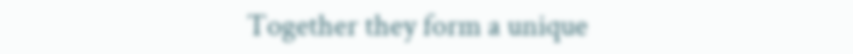Together they form a unique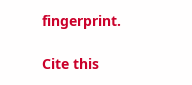fingerprint.

Cite this